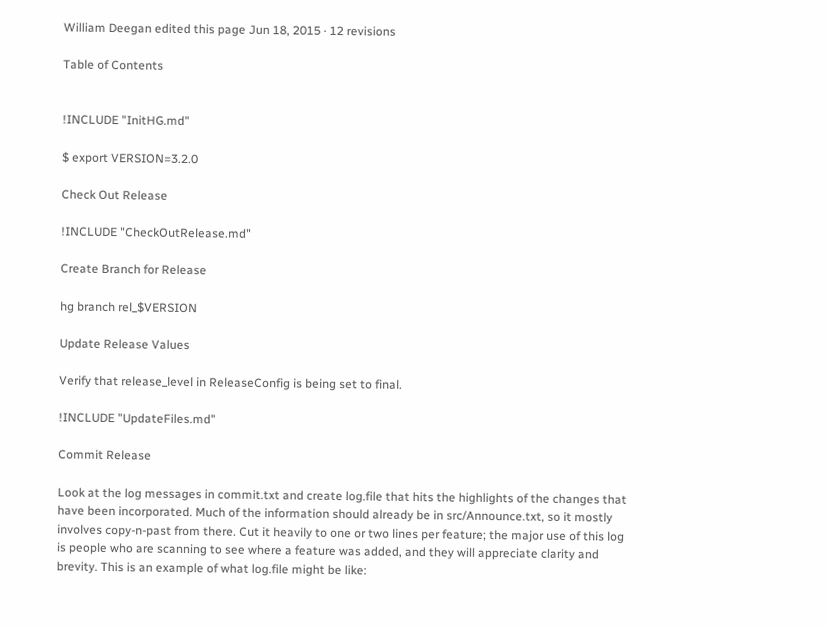William Deegan edited this page Jun 18, 2015 · 12 revisions

Table of Contents


!INCLUDE "InitHG.md"

$ export VERSION=3.2.0

Check Out Release

!INCLUDE "CheckOutRelease.md"

Create Branch for Release

hg branch rel_$VERSION

Update Release Values

Verify that release_level in ReleaseConfig is being set to final.

!INCLUDE "UpdateFiles.md"

Commit Release

Look at the log messages in commit.txt and create log.file that hits the highlights of the changes that have been incorporated. Much of the information should already be in src/Announce.txt, so it mostly involves copy-n-past from there. Cut it heavily to one or two lines per feature; the major use of this log is people who are scanning to see where a feature was added, and they will appreciate clarity and brevity. This is an example of what log.file might be like: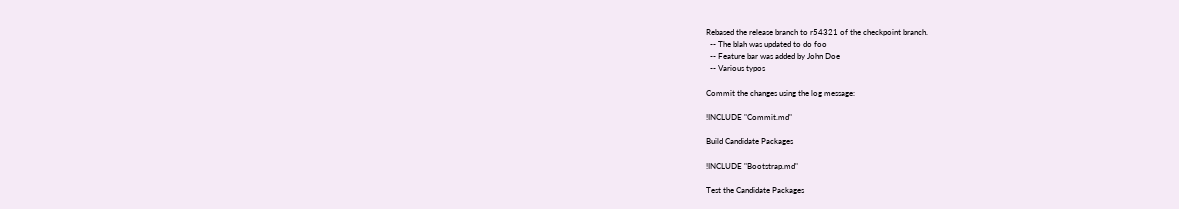Rebased the release branch to r54321 of the checkpoint branch.
  -- The blah was updated to do foo
  -- Feature bar was added by John Doe
  -- Various typos

Commit the changes using the log message:

!INCLUDE "Commit.md"

Build Candidate Packages

!INCLUDE "Bootstrap.md"

Test the Candidate Packages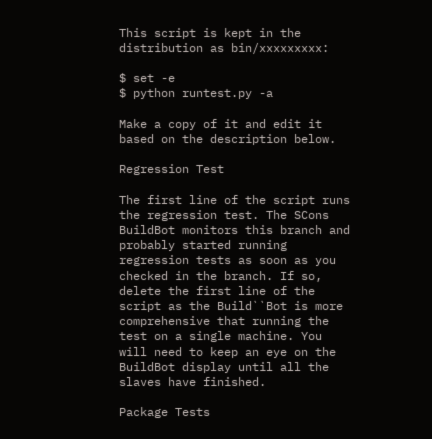This script is kept in the distribution as bin/xxxxxxxxx:

$ set -e
$ python runtest.py -a

Make a copy of it and edit it based on the description below.

Regression Test

The first line of the script runs the regression test. The SCons BuildBot monitors this branch and probably started running regression tests as soon as you checked in the branch. If so, delete the first line of the script as the Build``Bot is more comprehensive that running the test on a single machine. You will need to keep an eye on the BuildBot display until all the slaves have finished.

Package Tests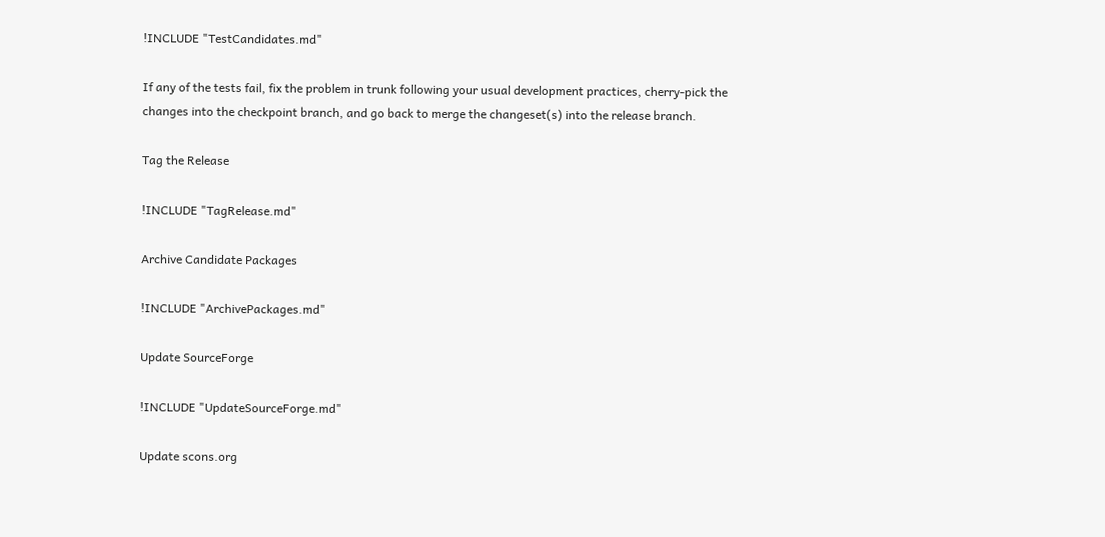!INCLUDE "TestCandidates.md"

If any of the tests fail, fix the problem in trunk following your usual development practices, cherry-pick the changes into the checkpoint branch, and go back to merge the changeset(s) into the release branch.

Tag the Release

!INCLUDE "TagRelease.md"

Archive Candidate Packages

!INCLUDE "ArchivePackages.md"

Update SourceForge

!INCLUDE "UpdateSourceForge.md"

Update scons.org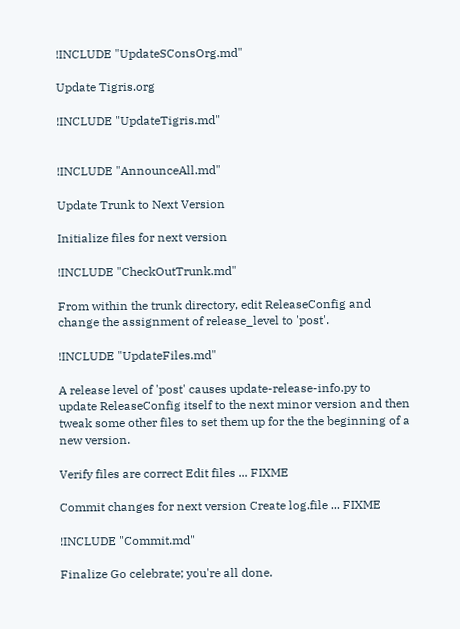!INCLUDE "UpdateSConsOrg.md"

Update Tigris.org

!INCLUDE "UpdateTigris.md"


!INCLUDE "AnnounceAll.md"

Update Trunk to Next Version

Initialize files for next version

!INCLUDE "CheckOutTrunk.md"

From within the trunk directory, edit ReleaseConfig and change the assignment of release_level to 'post'.

!INCLUDE "UpdateFiles.md"

A release level of 'post' causes update-release-info.py to update ReleaseConfig itself to the next minor version and then tweak some other files to set them up for the the beginning of a new version.

Verify files are correct Edit files ... FIXME

Commit changes for next version Create log.file ... FIXME

!INCLUDE "Commit.md"

Finalize Go celebrate; you're all done.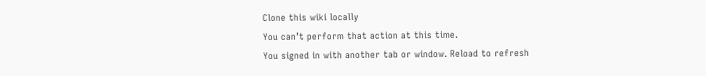Clone this wiki locally
You can’t perform that action at this time.
You signed in with another tab or window. Reload to refresh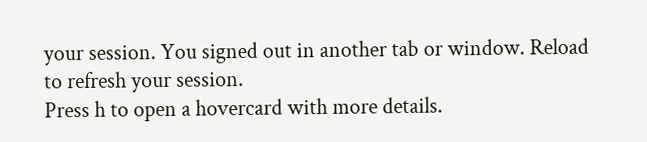your session. You signed out in another tab or window. Reload to refresh your session.
Press h to open a hovercard with more details.